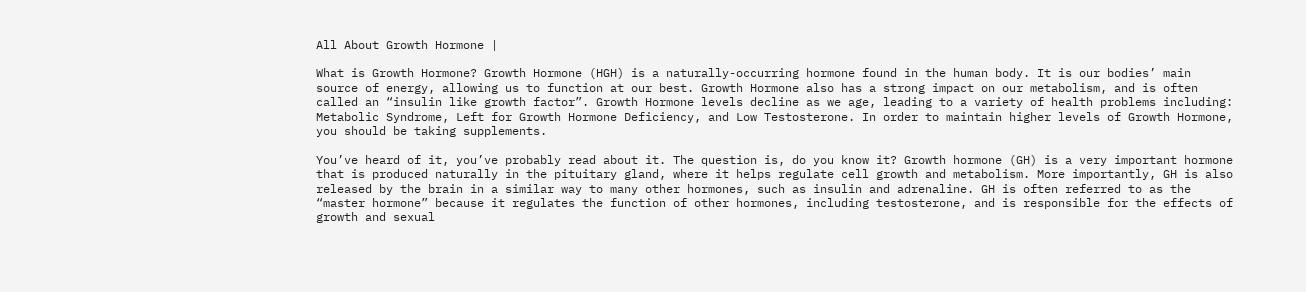All About Growth Hormone |

What is Growth Hormone? Growth Hormone (HGH) is a naturally-occurring hormone found in the human body. It is our bodies’ main source of energy, allowing us to function at our best. Growth Hormone also has a strong impact on our metabolism, and is often called an “insulin like growth factor”. Growth Hormone levels decline as we age, leading to a variety of health problems including: Metabolic Syndrome, Left for Growth Hormone Deficiency, and Low Testosterone. In order to maintain higher levels of Growth Hormone, you should be taking supplements.

You’ve heard of it, you’ve probably read about it. The question is, do you know it? Growth hormone (GH) is a very important hormone that is produced naturally in the pituitary gland, where it helps regulate cell growth and metabolism. More importantly, GH is also released by the brain in a similar way to many other hormones, such as insulin and adrenaline. GH is often referred to as the “master hormone” because it regulates the function of other hormones, including testosterone, and is responsible for the effects of growth and sexual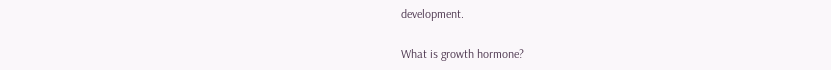development.

What is growth hormone?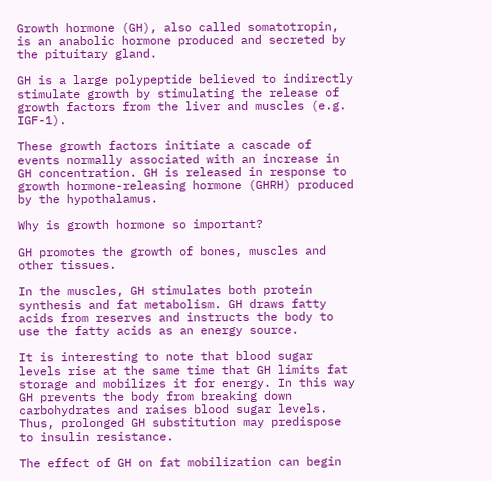Growth hormone (GH), also called somatotropin, is an anabolic hormone produced and secreted by the pituitary gland.

GH is a large polypeptide believed to indirectly stimulate growth by stimulating the release of growth factors from the liver and muscles (e.g. IGF-1).

These growth factors initiate a cascade of events normally associated with an increase in GH concentration. GH is released in response to growth hormone-releasing hormone (GHRH) produced by the hypothalamus.

Why is growth hormone so important?

GH promotes the growth of bones, muscles and other tissues.

In the muscles, GH stimulates both protein synthesis and fat metabolism. GH draws fatty acids from reserves and instructs the body to use the fatty acids as an energy source.

It is interesting to note that blood sugar levels rise at the same time that GH limits fat storage and mobilizes it for energy. In this way GH prevents the body from breaking down carbohydrates and raises blood sugar levels. Thus, prolonged GH substitution may predispose to insulin resistance.

The effect of GH on fat mobilization can begin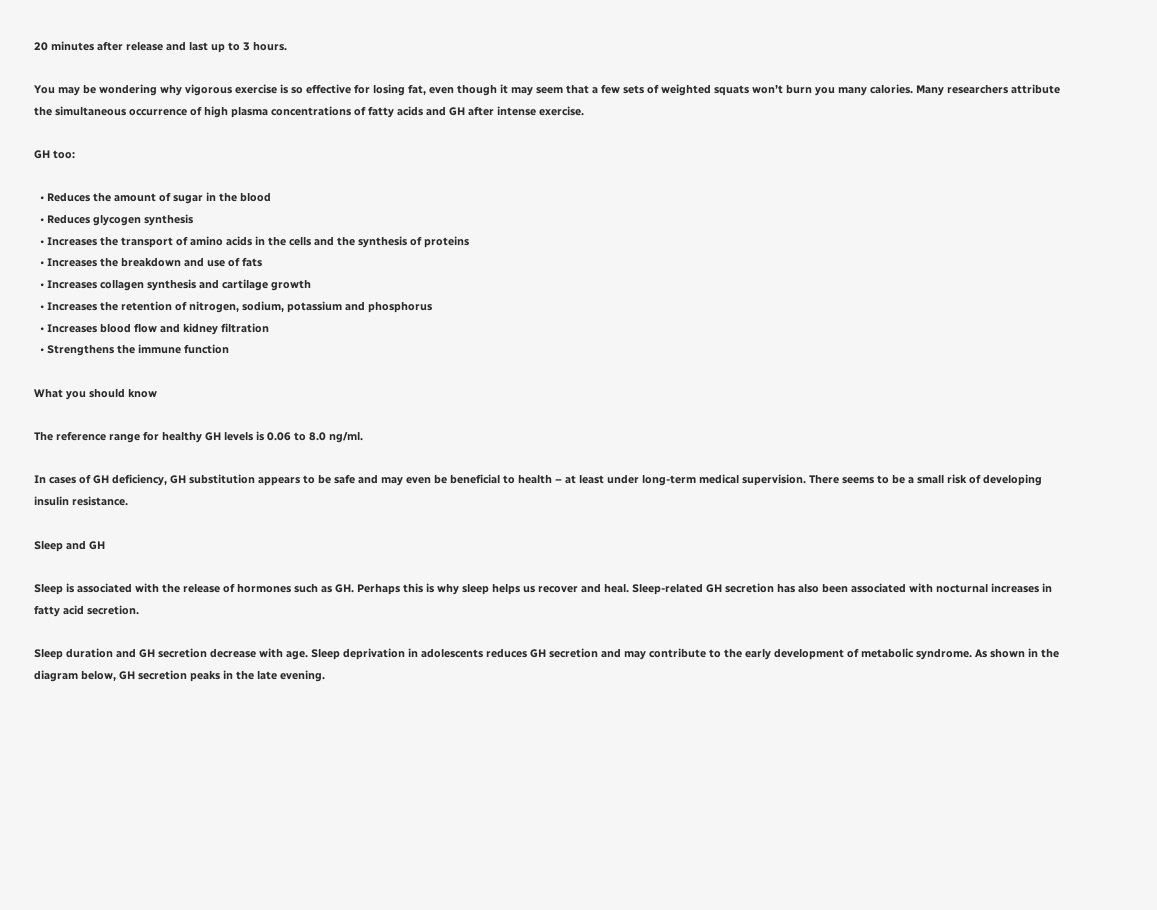20 minutes after release and last up to 3 hours.

You may be wondering why vigorous exercise is so effective for losing fat, even though it may seem that a few sets of weighted squats won’t burn you many calories. Many researchers attribute the simultaneous occurrence of high plasma concentrations of fatty acids and GH after intense exercise.

GH too:

  • Reduces the amount of sugar in the blood
  • Reduces glycogen synthesis
  • Increases the transport of amino acids in the cells and the synthesis of proteins
  • Increases the breakdown and use of fats
  • Increases collagen synthesis and cartilage growth
  • Increases the retention of nitrogen, sodium, potassium and phosphorus
  • Increases blood flow and kidney filtration
  • Strengthens the immune function

What you should know

The reference range for healthy GH levels is 0.06 to 8.0 ng/ml.

In cases of GH deficiency, GH substitution appears to be safe and may even be beneficial to health – at least under long-term medical supervision. There seems to be a small risk of developing insulin resistance.

Sleep and GH

Sleep is associated with the release of hormones such as GH. Perhaps this is why sleep helps us recover and heal. Sleep-related GH secretion has also been associated with nocturnal increases in fatty acid secretion.

Sleep duration and GH secretion decrease with age. Sleep deprivation in adolescents reduces GH secretion and may contribute to the early development of metabolic syndrome. As shown in the diagram below, GH secretion peaks in the late evening.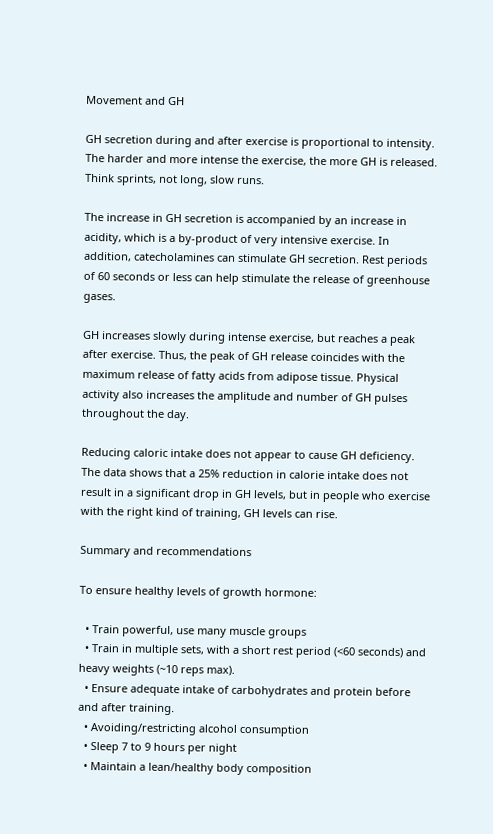Movement and GH

GH secretion during and after exercise is proportional to intensity. The harder and more intense the exercise, the more GH is released. Think sprints, not long, slow runs.

The increase in GH secretion is accompanied by an increase in acidity, which is a by-product of very intensive exercise. In addition, catecholamines can stimulate GH secretion. Rest periods of 60 seconds or less can help stimulate the release of greenhouse gases.

GH increases slowly during intense exercise, but reaches a peak after exercise. Thus, the peak of GH release coincides with the maximum release of fatty acids from adipose tissue. Physical activity also increases the amplitude and number of GH pulses throughout the day.

Reducing caloric intake does not appear to cause GH deficiency. The data shows that a 25% reduction in calorie intake does not result in a significant drop in GH levels, but in people who exercise with the right kind of training, GH levels can rise.

Summary and recommendations

To ensure healthy levels of growth hormone:

  • Train powerful, use many muscle groups
  • Train in multiple sets, with a short rest period (<60 seconds) and heavy weights (~10 reps max).
  • Ensure adequate intake of carbohydrates and protein before and after training.
  • Avoiding/restricting alcohol consumption
  • Sleep 7 to 9 hours per night
  • Maintain a lean/healthy body composition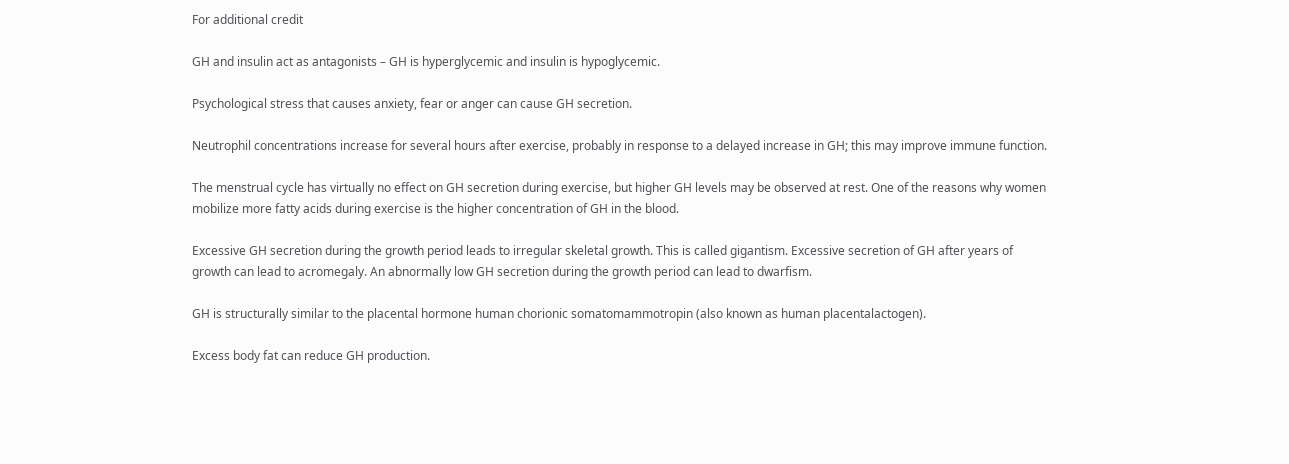For additional credit

GH and insulin act as antagonists – GH is hyperglycemic and insulin is hypoglycemic.

Psychological stress that causes anxiety, fear or anger can cause GH secretion.

Neutrophil concentrations increase for several hours after exercise, probably in response to a delayed increase in GH; this may improve immune function.

The menstrual cycle has virtually no effect on GH secretion during exercise, but higher GH levels may be observed at rest. One of the reasons why women mobilize more fatty acids during exercise is the higher concentration of GH in the blood.

Excessive GH secretion during the growth period leads to irregular skeletal growth. This is called gigantism. Excessive secretion of GH after years of growth can lead to acromegaly. An abnormally low GH secretion during the growth period can lead to dwarfism.

GH is structurally similar to the placental hormone human chorionic somatomammotropin (also known as human placentalactogen).

Excess body fat can reduce GH production.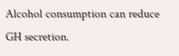Alcohol consumption can reduce GH secretion.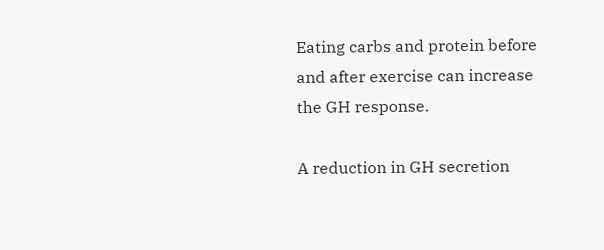Eating carbs and protein before and after exercise can increase the GH response.

A reduction in GH secretion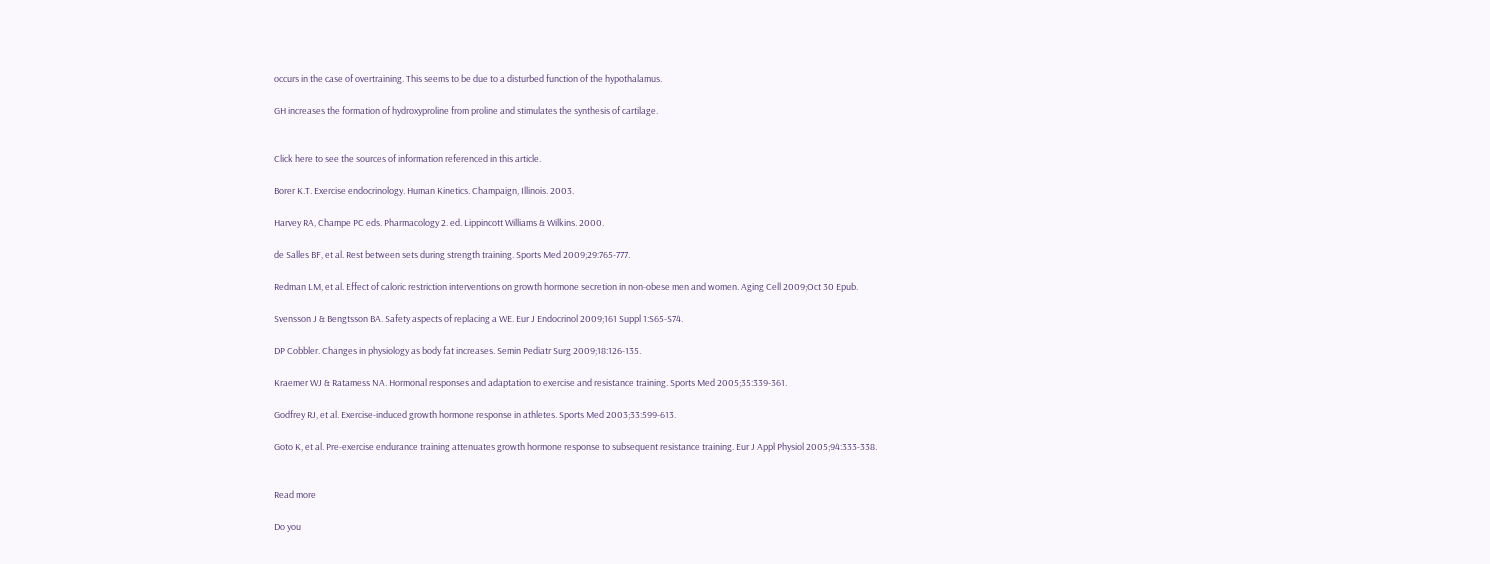occurs in the case of overtraining. This seems to be due to a disturbed function of the hypothalamus.

GH increases the formation of hydroxyproline from proline and stimulates the synthesis of cartilage.


Click here to see the sources of information referenced in this article.

Borer K.T. Exercise endocrinology. Human Kinetics. Champaign, Illinois. 2003.

Harvey RA, Champe PC eds. Pharmacology 2. ed. Lippincott Williams & Wilkins. 2000.

de Salles BF, et al. Rest between sets during strength training. Sports Med 2009;29:765-777.

Redman LM, et al. Effect of caloric restriction interventions on growth hormone secretion in non-obese men and women. Aging Cell 2009;Oct 30 Epub.

Svensson J & Bengtsson BA. Safety aspects of replacing a WE. Eur J Endocrinol 2009;161 Suppl 1:S65-S74.

DP Cobbler. Changes in physiology as body fat increases. Semin Pediatr Surg 2009;18:126-135.

Kraemer WJ & Ratamess NA. Hormonal responses and adaptation to exercise and resistance training. Sports Med 2005;35:339-361.

Godfrey RJ, et al. Exercise-induced growth hormone response in athletes. Sports Med 2003;33:599-613.

Goto K, et al. Pre-exercise endurance training attenuates growth hormone response to subsequent resistance training. Eur J Appl Physiol 2005;94:333-338.


Read more

Do you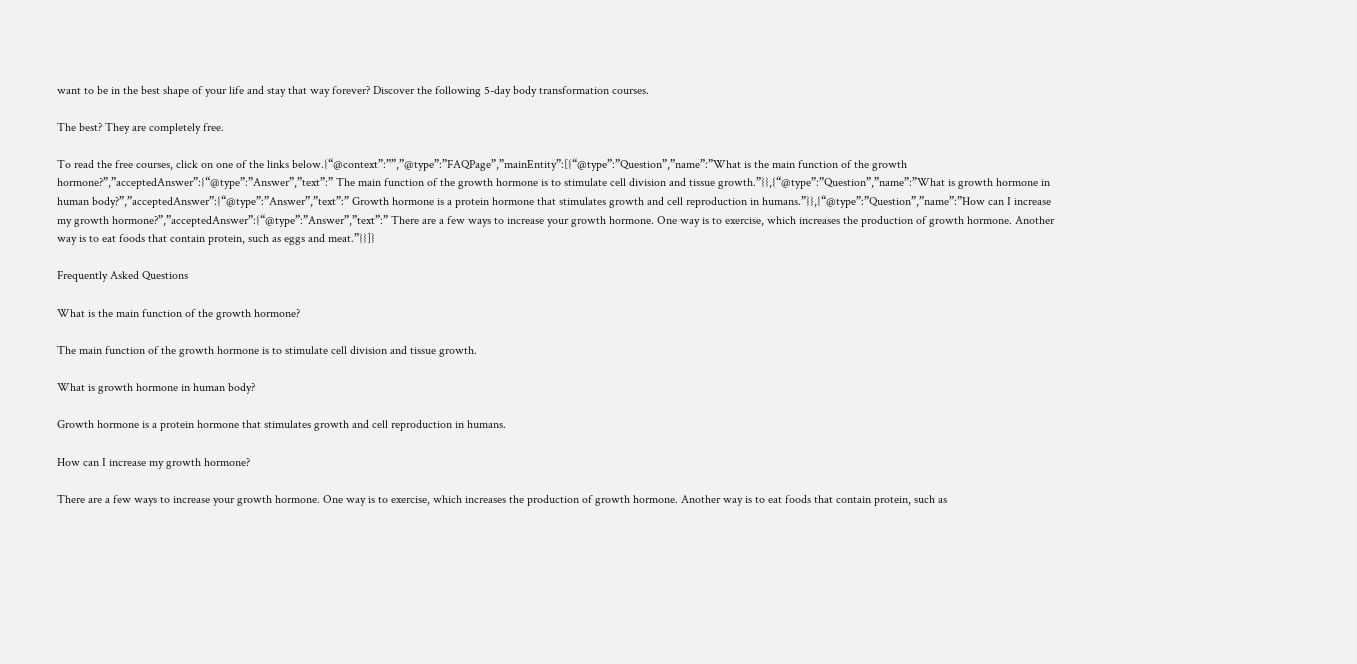want to be in the best shape of your life and stay that way forever? Discover the following 5-day body transformation courses.

The best? They are completely free.

To read the free courses, click on one of the links below.{“@context”:””,”@type”:”FAQPage”,”mainEntity”:[{“@type”:”Question”,”name”:”What is the main function of the growth hormone?”,”acceptedAnswer”:{“@type”:”Answer”,”text”:” The main function of the growth hormone is to stimulate cell division and tissue growth.”}},{“@type”:”Question”,”name”:”What is growth hormone in human body?”,”acceptedAnswer”:{“@type”:”Answer”,”text”:” Growth hormone is a protein hormone that stimulates growth and cell reproduction in humans.”}},{“@type”:”Question”,”name”:”How can I increase my growth hormone?”,”acceptedAnswer”:{“@type”:”Answer”,”text”:” There are a few ways to increase your growth hormone. One way is to exercise, which increases the production of growth hormone. Another way is to eat foods that contain protein, such as eggs and meat.”}}]}

Frequently Asked Questions

What is the main function of the growth hormone?

The main function of the growth hormone is to stimulate cell division and tissue growth.

What is growth hormone in human body?

Growth hormone is a protein hormone that stimulates growth and cell reproduction in humans.

How can I increase my growth hormone?

There are a few ways to increase your growth hormone. One way is to exercise, which increases the production of growth hormone. Another way is to eat foods that contain protein, such as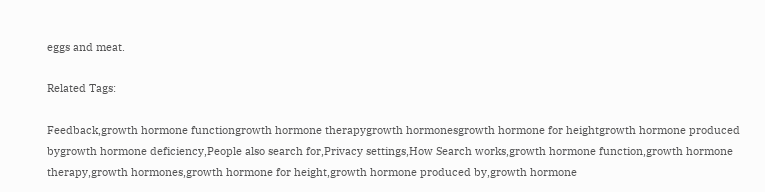eggs and meat.

Related Tags:

Feedback,growth hormone functiongrowth hormone therapygrowth hormonesgrowth hormone for heightgrowth hormone produced bygrowth hormone deficiency,People also search for,Privacy settings,How Search works,growth hormone function,growth hormone therapy,growth hormones,growth hormone for height,growth hormone produced by,growth hormone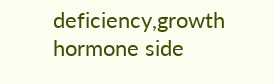deficiency,growth hormone side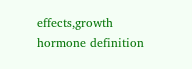effects,growth hormone definition